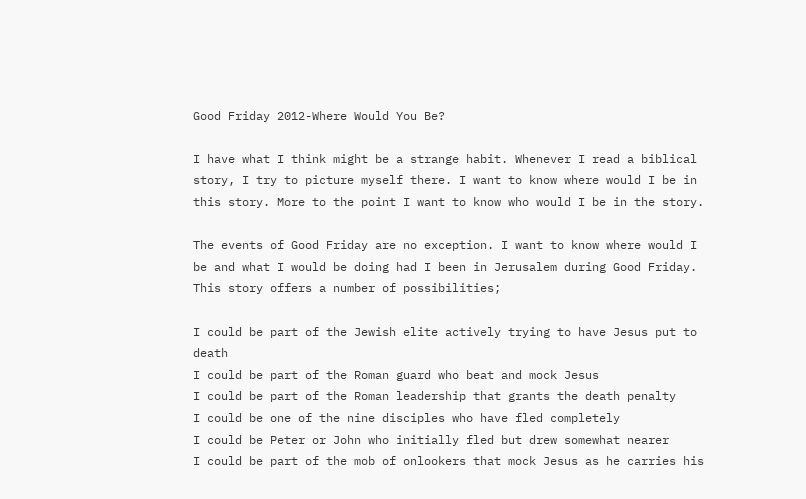Good Friday 2012-Where Would You Be?

I have what I think might be a strange habit. Whenever I read a biblical story, I try to picture myself there. I want to know where would I be in this story. More to the point I want to know who would I be in the story.

The events of Good Friday are no exception. I want to know where would I be and what I would be doing had I been in Jerusalem during Good Friday.
This story offers a number of possibilities;

I could be part of the Jewish elite actively trying to have Jesus put to death
I could be part of the Roman guard who beat and mock Jesus
I could be part of the Roman leadership that grants the death penalty
I could be one of the nine disciples who have fled completely
I could be Peter or John who initially fled but drew somewhat nearer
I could be part of the mob of onlookers that mock Jesus as he carries his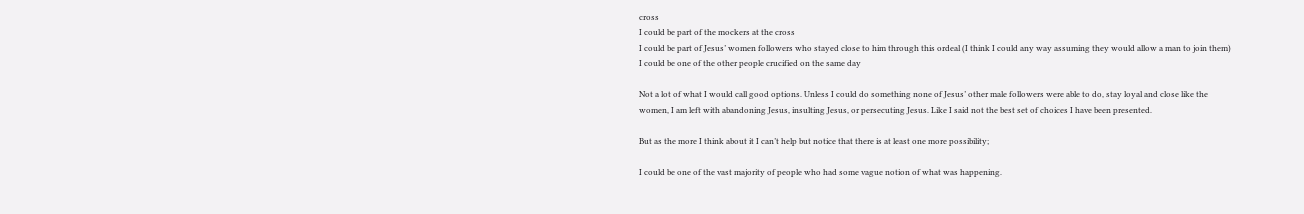cross
I could be part of the mockers at the cross
I could be part of Jesus’ women followers who stayed close to him through this ordeal (I think I could any way assuming they would allow a man to join them)
I could be one of the other people crucified on the same day

Not a lot of what I would call good options. Unless I could do something none of Jesus’ other male followers were able to do, stay loyal and close like the women, I am left with abandoning Jesus, insulting Jesus, or persecuting Jesus. Like I said not the best set of choices I have been presented.

But as the more I think about it I can’t help but notice that there is at least one more possibility;

I could be one of the vast majority of people who had some vague notion of what was happening.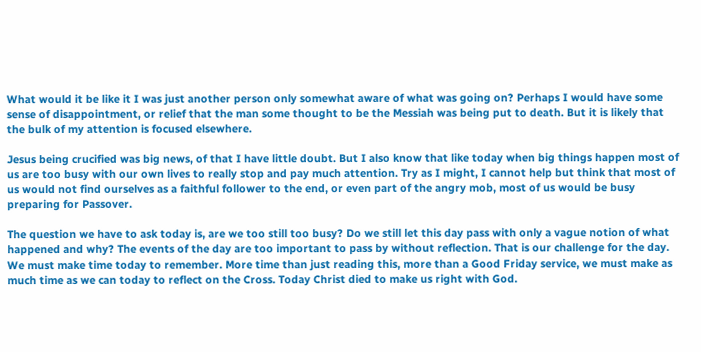What would it be like it I was just another person only somewhat aware of what was going on? Perhaps I would have some sense of disappointment, or relief that the man some thought to be the Messiah was being put to death. But it is likely that the bulk of my attention is focused elsewhere.

Jesus being crucified was big news, of that I have little doubt. But I also know that like today when big things happen most of us are too busy with our own lives to really stop and pay much attention. Try as I might, I cannot help but think that most of us would not find ourselves as a faithful follower to the end, or even part of the angry mob, most of us would be busy preparing for Passover.

The question we have to ask today is, are we too still too busy? Do we still let this day pass with only a vague notion of what happened and why? The events of the day are too important to pass by without reflection. That is our challenge for the day. We must make time today to remember. More time than just reading this, more than a Good Friday service, we must make as much time as we can today to reflect on the Cross. Today Christ died to make us right with God.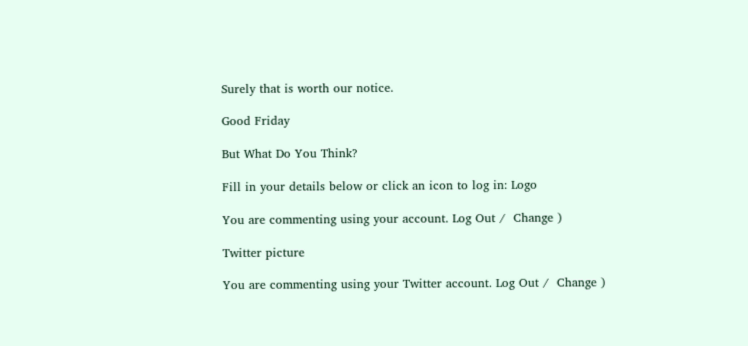Surely that is worth our notice.

Good Friday

But What Do You Think?

Fill in your details below or click an icon to log in: Logo

You are commenting using your account. Log Out /  Change )

Twitter picture

You are commenting using your Twitter account. Log Out /  Change )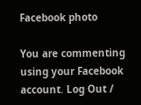Facebook photo

You are commenting using your Facebook account. Log Out /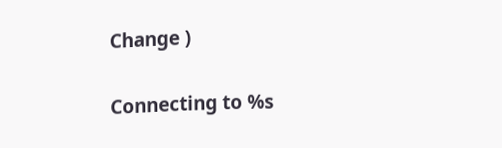Change )

Connecting to %s